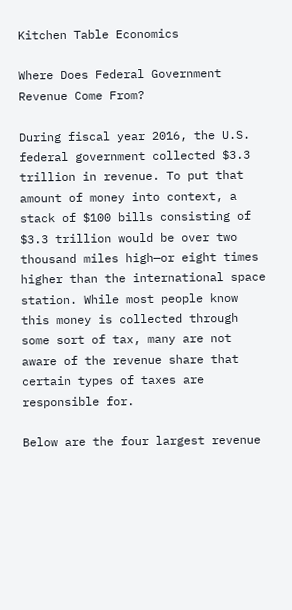Kitchen Table Economics

Where Does Federal Government Revenue Come From?

During fiscal year 2016, the U.S. federal government collected $3.3 trillion in revenue. To put that amount of money into context, a stack of $100 bills consisting of $3.3 trillion would be over two thousand miles high—or eight times higher than the international space station. While most people know this money is collected through some sort of tax, many are not aware of the revenue share that certain types of taxes are responsible for.

Below are the four largest revenue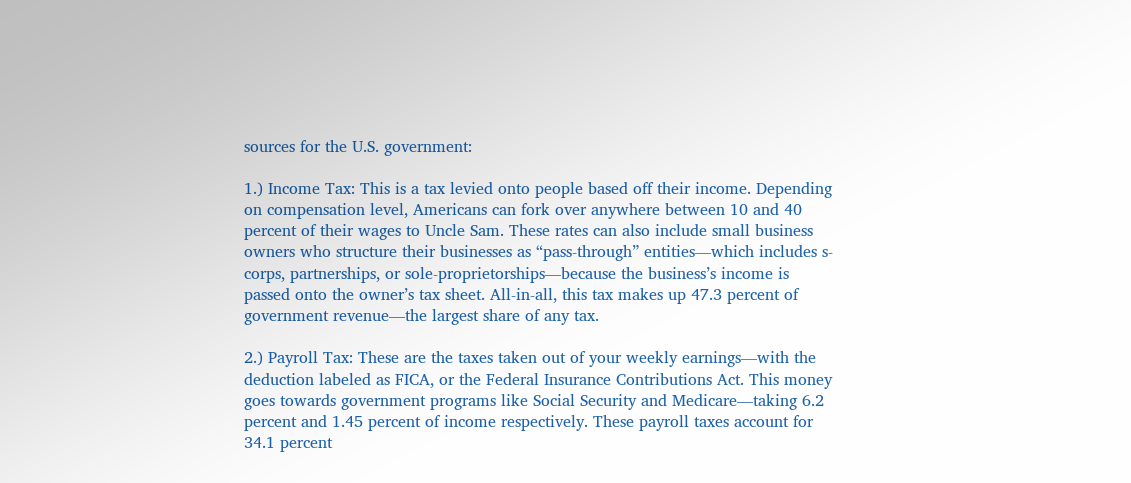sources for the U.S. government:

1.) Income Tax: This is a tax levied onto people based off their income. Depending on compensation level, Americans can fork over anywhere between 10 and 40 percent of their wages to Uncle Sam. These rates can also include small business owners who structure their businesses as “pass-through” entities—which includes s-corps, partnerships, or sole-proprietorships—because the business’s income is passed onto the owner’s tax sheet. All-in-all, this tax makes up 47.3 percent of government revenue—the largest share of any tax.

2.) Payroll Tax: These are the taxes taken out of your weekly earnings—with the deduction labeled as FICA, or the Federal Insurance Contributions Act. This money goes towards government programs like Social Security and Medicare—taking 6.2 percent and 1.45 percent of income respectively. These payroll taxes account for 34.1 percent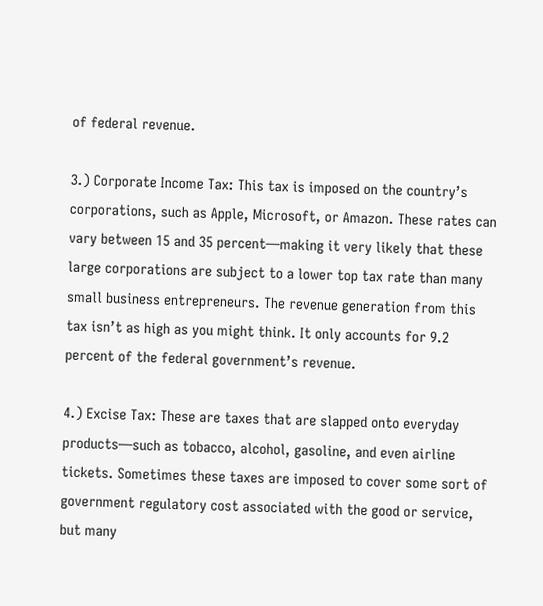of federal revenue.

3.) Corporate Income Tax: This tax is imposed on the country’s corporations, such as Apple, Microsoft, or Amazon. These rates can vary between 15 and 35 percent—making it very likely that these large corporations are subject to a lower top tax rate than many small business entrepreneurs. The revenue generation from this tax isn’t as high as you might think. It only accounts for 9.2 percent of the federal government’s revenue.

4.) Excise Tax: These are taxes that are slapped onto everyday products—such as tobacco, alcohol, gasoline, and even airline tickets. Sometimes these taxes are imposed to cover some sort of government regulatory cost associated with the good or service, but many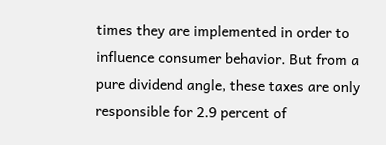times they are implemented in order to influence consumer behavior. But from a pure dividend angle, these taxes are only responsible for 2.9 percent of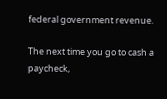federal government revenue.

The next time you go to cash a paycheck,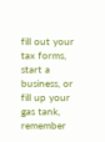fill out your tax forms, start a business, or fill up your gas tank, remember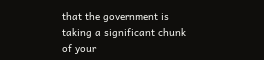that the government is taking a significant chunk of your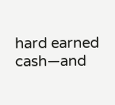hard earned cash—and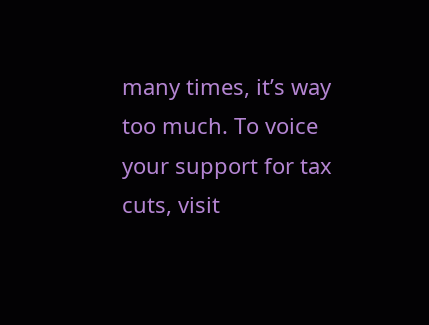many times, it’s way too much. To voice your support for tax cuts, visit